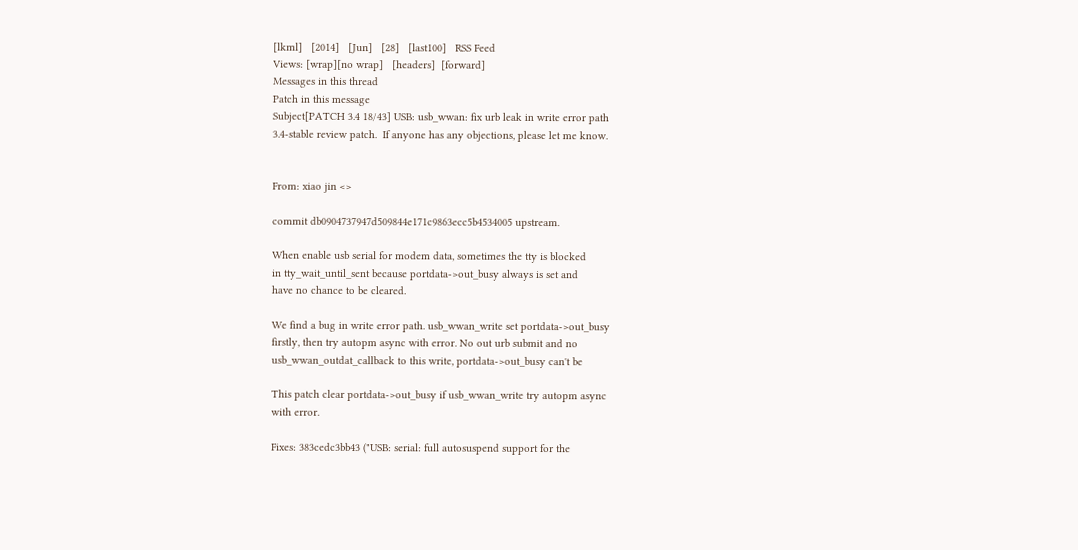[lkml]   [2014]   [Jun]   [28]   [last100]   RSS Feed
Views: [wrap][no wrap]   [headers]  [forward]
Messages in this thread
Patch in this message
Subject[PATCH 3.4 18/43] USB: usb_wwan: fix urb leak in write error path
3.4-stable review patch.  If anyone has any objections, please let me know.


From: xiao jin <>

commit db0904737947d509844e171c9863ecc5b4534005 upstream.

When enable usb serial for modem data, sometimes the tty is blocked
in tty_wait_until_sent because portdata->out_busy always is set and
have no chance to be cleared.

We find a bug in write error path. usb_wwan_write set portdata->out_busy
firstly, then try autopm async with error. No out urb submit and no
usb_wwan_outdat_callback to this write, portdata->out_busy can't be

This patch clear portdata->out_busy if usb_wwan_write try autopm async
with error.

Fixes: 383cedc3bb43 ("USB: serial: full autosuspend support for the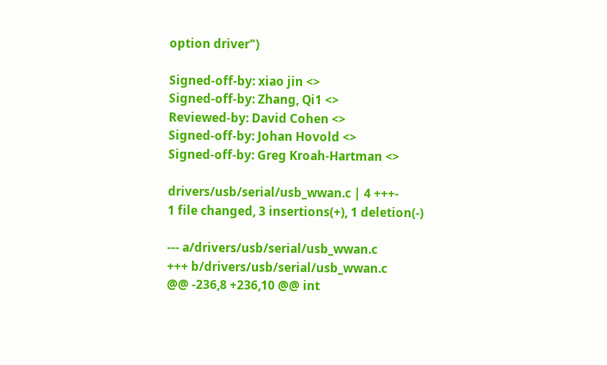option driver")

Signed-off-by: xiao jin <>
Signed-off-by: Zhang, Qi1 <>
Reviewed-by: David Cohen <>
Signed-off-by: Johan Hovold <>
Signed-off-by: Greg Kroah-Hartman <>

drivers/usb/serial/usb_wwan.c | 4 +++-
1 file changed, 3 insertions(+), 1 deletion(-)

--- a/drivers/usb/serial/usb_wwan.c
+++ b/drivers/usb/serial/usb_wwan.c
@@ -236,8 +236,10 @@ int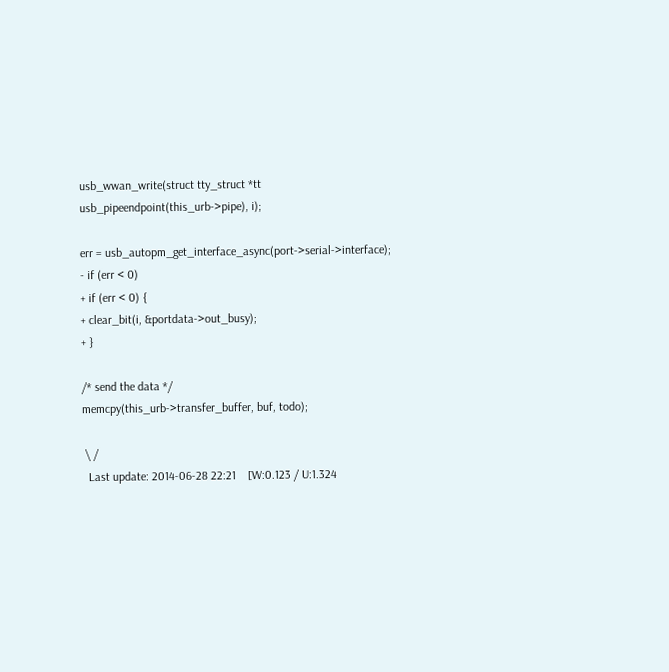usb_wwan_write(struct tty_struct *tt
usb_pipeendpoint(this_urb->pipe), i);

err = usb_autopm_get_interface_async(port->serial->interface);
- if (err < 0)
+ if (err < 0) {
+ clear_bit(i, &portdata->out_busy);
+ }

/* send the data */
memcpy(this_urb->transfer_buffer, buf, todo);

 \ /
  Last update: 2014-06-28 22:21    [W:0.123 / U:1.324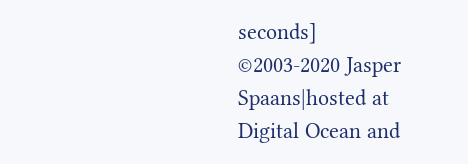seconds]
©2003-2020 Jasper Spaans|hosted at Digital Ocean and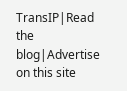TransIP|Read the blog|Advertise on this site